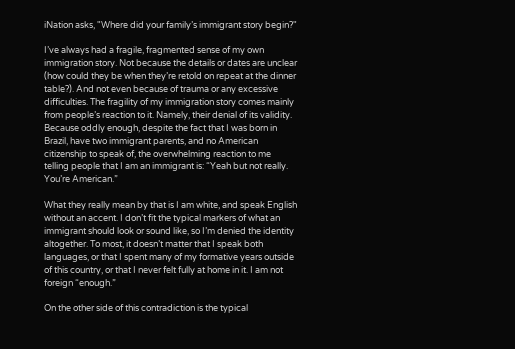iNation asks, "Where did your family’s immigrant story begin?"

I’ve always had a fragile, fragmented sense of my own immigration story. Not because the details or dates are unclear (how could they be when they’re retold on repeat at the dinner table?). And not even because of trauma or any excessive difficulties. The fragility of my immigration story comes mainly from people’s reaction to it. Namely, their denial of its validity. Because oddly enough, despite the fact that I was born in Brazil, have two immigrant parents, and no American citizenship to speak of, the overwhelming reaction to me telling people that I am an immigrant is: “Yeah but not really. You’re American.”

What they really mean by that is I am white, and speak English without an accent. I don’t fit the typical markers of what an immigrant should look or sound like, so I’m denied the identity altogether. To most, it doesn’t matter that I speak both languages, or that I spent many of my formative years outside of this country, or that I never felt fully at home in it. I am not foreign “enough.”

On the other side of this contradiction is the typical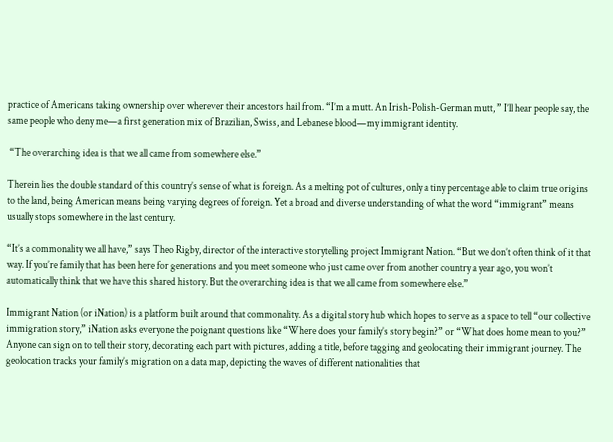practice of Americans taking ownership over wherever their ancestors hail from. “I’m a mutt. An Irish-Polish-German mutt, ” I’ll hear people say, the same people who deny me—a first generation mix of Brazilian, Swiss, and Lebanese blood—my immigrant identity.

 “The overarching idea is that we all came from somewhere else.”

Therein lies the double standard of this country’s sense of what is foreign. As a melting pot of cultures, only a tiny percentage able to claim true origins to the land, being American means being varying degrees of foreign. Yet a broad and diverse understanding of what the word “immigrant” means usually stops somewhere in the last century.

“It’s a commonality we all have,” says Theo Rigby, director of the interactive storytelling project Immigrant Nation. “But we don’t often think of it that way. If you’re family that has been here for generations and you meet someone who just came over from another country a year ago, you won’t automatically think that we have this shared history. But the overarching idea is that we all came from somewhere else.”

Immigrant Nation (or iNation) is a platform built around that commonality. As a digital story hub which hopes to serve as a space to tell “our collective immigration story,” iNation asks everyone the poignant questions like “Where does your family’s story begin?” or “What does home mean to you?” Anyone can sign on to tell their story, decorating each part with pictures, adding a title, before tagging and geolocating their immigrant journey. The geolocation tracks your family’s migration on a data map, depicting the waves of different nationalities that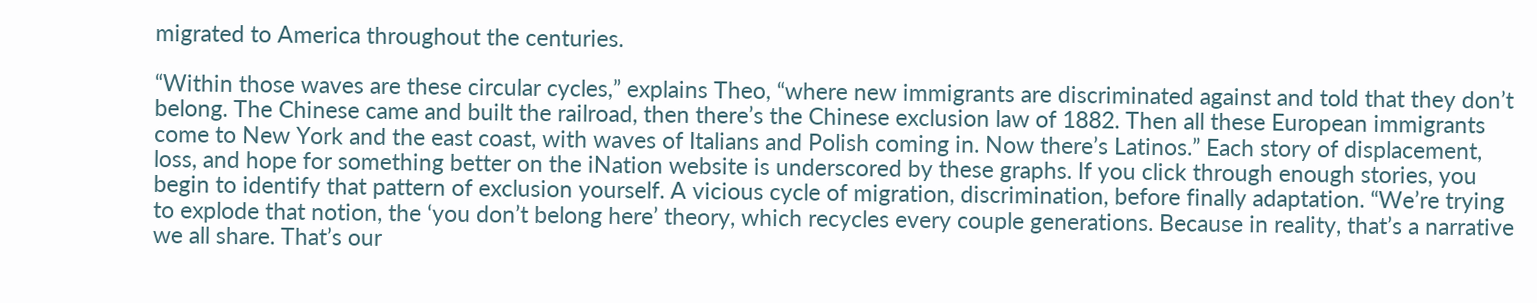migrated to America throughout the centuries.

“Within those waves are these circular cycles,” explains Theo, “where new immigrants are discriminated against and told that they don’t belong. The Chinese came and built the railroad, then there’s the Chinese exclusion law of 1882. Then all these European immigrants come to New York and the east coast, with waves of Italians and Polish coming in. Now there’s Latinos.” Each story of displacement, loss, and hope for something better on the iNation website is underscored by these graphs. If you click through enough stories, you begin to identify that pattern of exclusion yourself. A vicious cycle of migration, discrimination, before finally adaptation. “We’re trying to explode that notion, the ‘you don’t belong here’ theory, which recycles every couple generations. Because in reality, that’s a narrative we all share. That’s our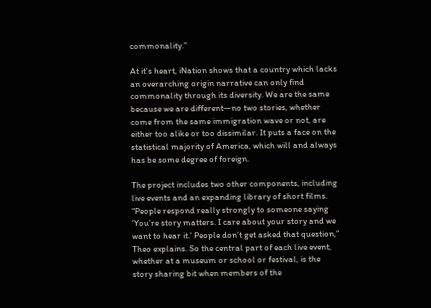commonality.”

At it’s heart, iNation shows that a country which lacks an overarching origin narrative can only find commonality through its diversity. We are the same because we are different—no two stories, whether come from the same immigration wave or not, are either too alike or too dissimilar. It puts a face on the statistical majority of America, which will and always has be some degree of foreign.

The project includes two other components, including live events and an expanding library of short films. “People respond really strongly to someone saying ‘You’re story matters. I care about your story and we want to hear it.’ People don’t get asked that question,” Theo explains. So the central part of each live event, whether at a museum or school or festival, is the story sharing bit when members of the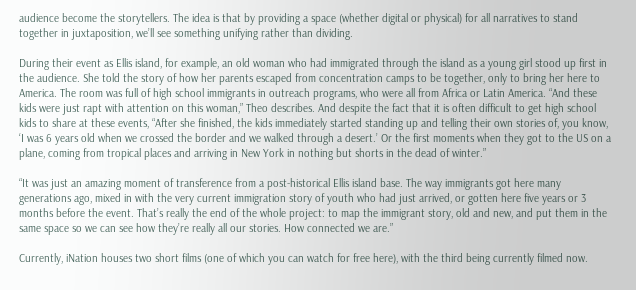audience become the storytellers. The idea is that by providing a space (whether digital or physical) for all narratives to stand together in juxtaposition, we’ll see something unifying rather than dividing.

During their event as Ellis island, for example, an old woman who had immigrated through the island as a young girl stood up first in the audience. She told the story of how her parents escaped from concentration camps to be together, only to bring her here to America. The room was full of high school immigrants in outreach programs, who were all from Africa or Latin America. “And these kids were just rapt with attention on this woman,” Theo describes. And despite the fact that it is often difficult to get high school kids to share at these events, “After she finished, the kids immediately started standing up and telling their own stories of, you know, ‘I was 6 years old when we crossed the border and we walked through a desert.’ Or the first moments when they got to the US on a plane, coming from tropical places and arriving in New York in nothing but shorts in the dead of winter.”

“It was just an amazing moment of transference from a post-historical Ellis island base. The way immigrants got here many generations ago, mixed in with the very current immigration story of youth who had just arrived, or gotten here five years or 3 months before the event. That’s really the end of the whole project: to map the immigrant story, old and new, and put them in the same space so we can see how they’re really all our stories. How connected we are.”

Currently, iNation houses two short films (one of which you can watch for free here), with the third being currently filmed now.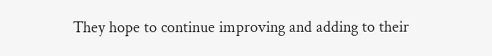They hope to continue improving and adding to their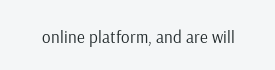online platform, and are will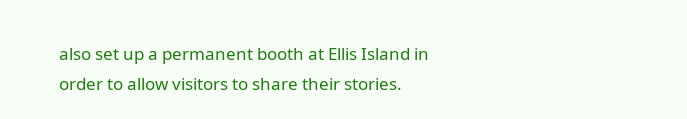also set up a permanent booth at Ellis Island in order to allow visitors to share their stories.